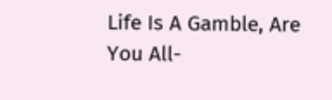Life Is A Gamble, Are You All-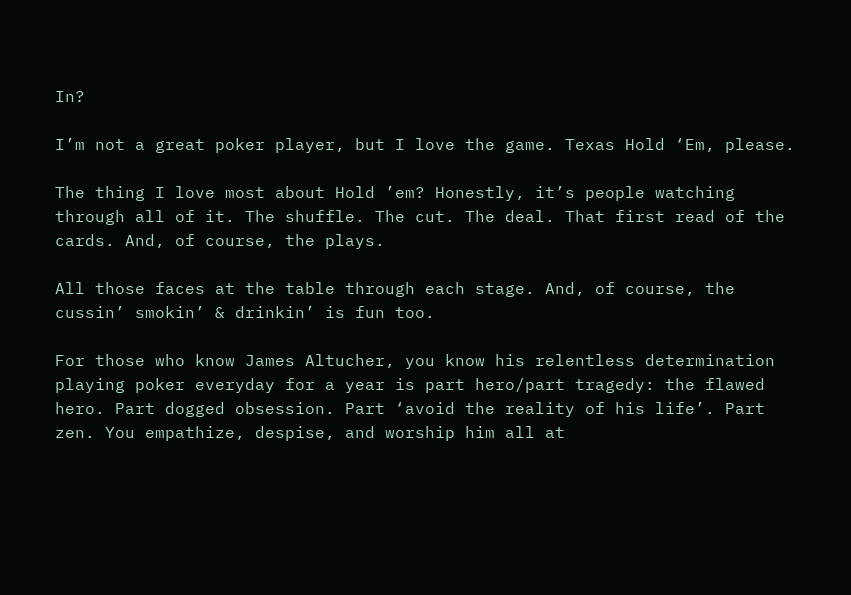In?

I’m not a great poker player, but I love the game. Texas Hold ‘Em, please.

The thing I love most about Hold ’em? Honestly, it’s people watching through all of it. The shuffle. The cut. The deal. That first read of the cards. And, of course, the plays.

All those faces at the table through each stage. And, of course, the cussin’ smokin’ & drinkin’ is fun too.

For those who know James Altucher, you know his relentless determination playing poker everyday for a year is part hero/part tragedy: the flawed hero. Part dogged obsession. Part ‘avoid the reality of his life’. Part zen. You empathize, despise, and worship him all at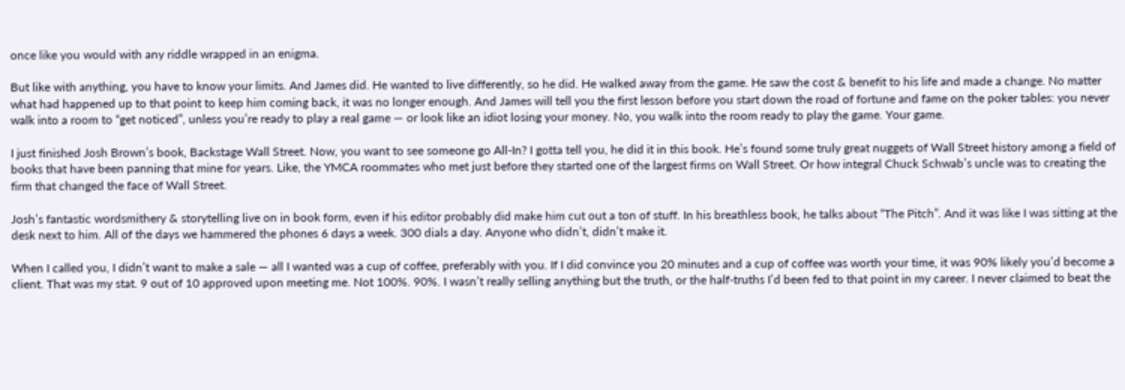once like you would with any riddle wrapped in an enigma.

But like with anything, you have to know your limits. And James did. He wanted to live differently, so he did. He walked away from the game. He saw the cost & benefit to his life and made a change. No matter what had happened up to that point to keep him coming back, it was no longer enough. And James will tell you the first lesson before you start down the road of fortune and fame on the poker tables: you never walk into a room to “get noticed”, unless you’re ready to play a real game — or look like an idiot losing your money. No, you walk into the room ready to play the game. Your game.

I just finished Josh Brown’s book, Backstage Wall Street. Now, you want to see someone go All-In? I gotta tell you, he did it in this book. He’s found some truly great nuggets of Wall Street history among a field of books that have been panning that mine for years. Like, the YMCA roommates who met just before they started one of the largest firms on Wall Street. Or how integral Chuck Schwab’s uncle was to creating the firm that changed the face of Wall Street.

Josh’s fantastic wordsmithery & storytelling live on in book form, even if his editor probably did make him cut out a ton of stuff. In his breathless book, he talks about “The Pitch”. And it was like I was sitting at the desk next to him. All of the days we hammered the phones 6 days a week. 300 dials a day. Anyone who didn’t, didn’t make it.

When I called you, I didn’t want to make a sale — all I wanted was a cup of coffee, preferably with you. If I did convince you 20 minutes and a cup of coffee was worth your time, it was 90% likely you’d become a client. That was my stat. 9 out of 10 approved upon meeting me. Not 100%. 90%. I wasn’t really selling anything but the truth, or the half-truths I’d been fed to that point in my career. I never claimed to beat the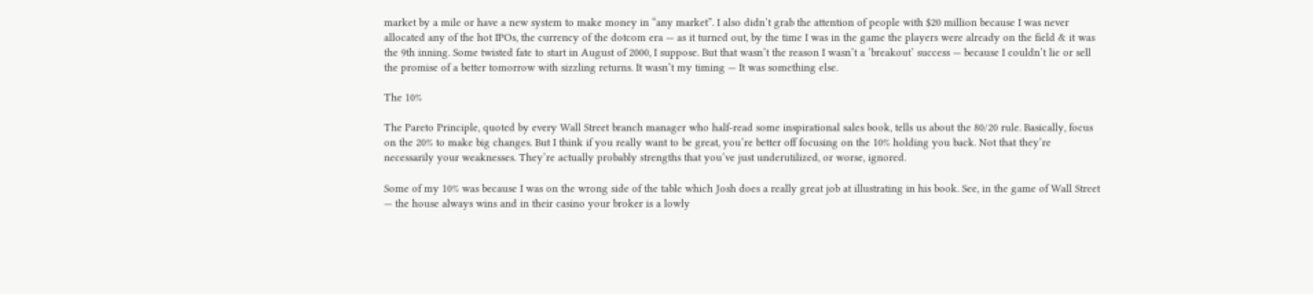market by a mile or have a new system to make money in “any market”. I also didn’t grab the attention of people with $20 million because I was never allocated any of the hot IPOs, the currency of the dotcom era — as it turned out, by the time I was in the game the players were already on the field & it was the 9th inning. Some twisted fate to start in August of 2000, I suppose. But that wasn’t the reason I wasn’t a ‘breakout’ success — because I couldn’t lie or sell the promise of a better tomorrow with sizzling returns. It wasn’t my timing — It was something else.

The 10%

The Pareto Principle, quoted by every Wall Street branch manager who half-read some inspirational sales book, tells us about the 80/20 rule. Basically, focus on the 20% to make big changes. But I think if you really want to be great, you’re better off focusing on the 10% holding you back. Not that they’re necessarily your weaknesses. They’re actually probably strengths that you’ve just underutilized, or worse, ignored.

Some of my 10% was because I was on the wrong side of the table which Josh does a really great job at illustrating in his book. See, in the game of Wall Street — the house always wins and in their casino your broker is a lowly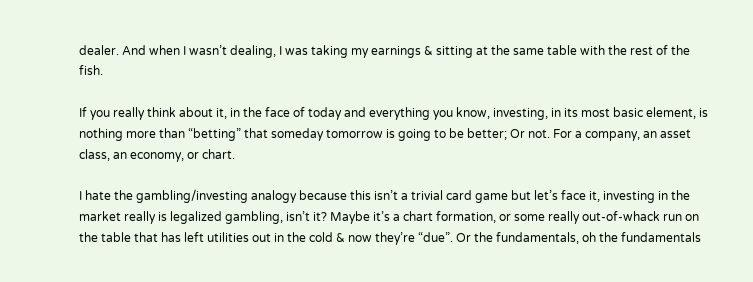dealer. And when I wasn’t dealing, I was taking my earnings & sitting at the same table with the rest of the fish.

If you really think about it, in the face of today and everything you know, investing, in its most basic element, is nothing more than “betting” that someday tomorrow is going to be better; Or not. For a company, an asset class, an economy, or chart.

I hate the gambling/investing analogy because this isn’t a trivial card game but let’s face it, investing in the market really is legalized gambling, isn’t it? Maybe it’s a chart formation, or some really out-of-whack run on the table that has left utilities out in the cold & now they’re “due”. Or the fundamentals, oh the fundamentals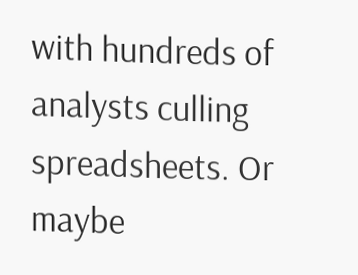with hundreds of analysts culling spreadsheets. Or maybe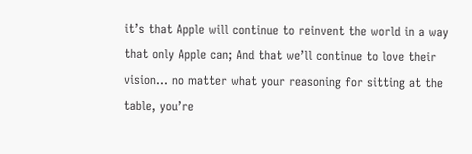it’s that Apple will continue to reinvent the world in a way that only Apple can; And that we’ll continue to love their vision… no matter what your reasoning for sitting at the table, you’re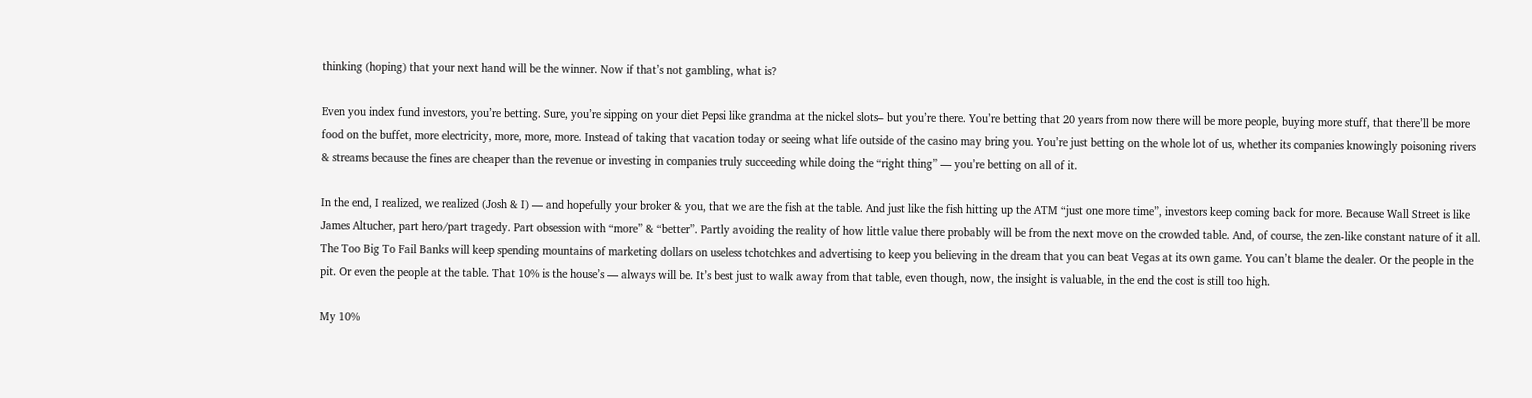thinking (hoping) that your next hand will be the winner. Now if that’s not gambling, what is?

Even you index fund investors, you’re betting. Sure, you’re sipping on your diet Pepsi like grandma at the nickel slots– but you’re there. You’re betting that 20 years from now there will be more people, buying more stuff, that there’ll be more food on the buffet, more electricity, more, more, more. Instead of taking that vacation today or seeing what life outside of the casino may bring you. You’re just betting on the whole lot of us, whether its companies knowingly poisoning rivers & streams because the fines are cheaper than the revenue or investing in companies truly succeeding while doing the “right thing” — you’re betting on all of it.

In the end, I realized, we realized (Josh & I) — and hopefully your broker & you, that we are the fish at the table. And just like the fish hitting up the ATM “just one more time”, investors keep coming back for more. Because Wall Street is like James Altucher, part hero/part tragedy. Part obsession with “more” & “better”. Partly avoiding the reality of how little value there probably will be from the next move on the crowded table. And, of course, the zen-like constant nature of it all. The Too Big To Fail Banks will keep spending mountains of marketing dollars on useless tchotchkes and advertising to keep you believing in the dream that you can beat Vegas at its own game. You can’t blame the dealer. Or the people in the pit. Or even the people at the table. That 10% is the house’s — always will be. It’s best just to walk away from that table, even though, now, the insight is valuable, in the end the cost is still too high.

My 10%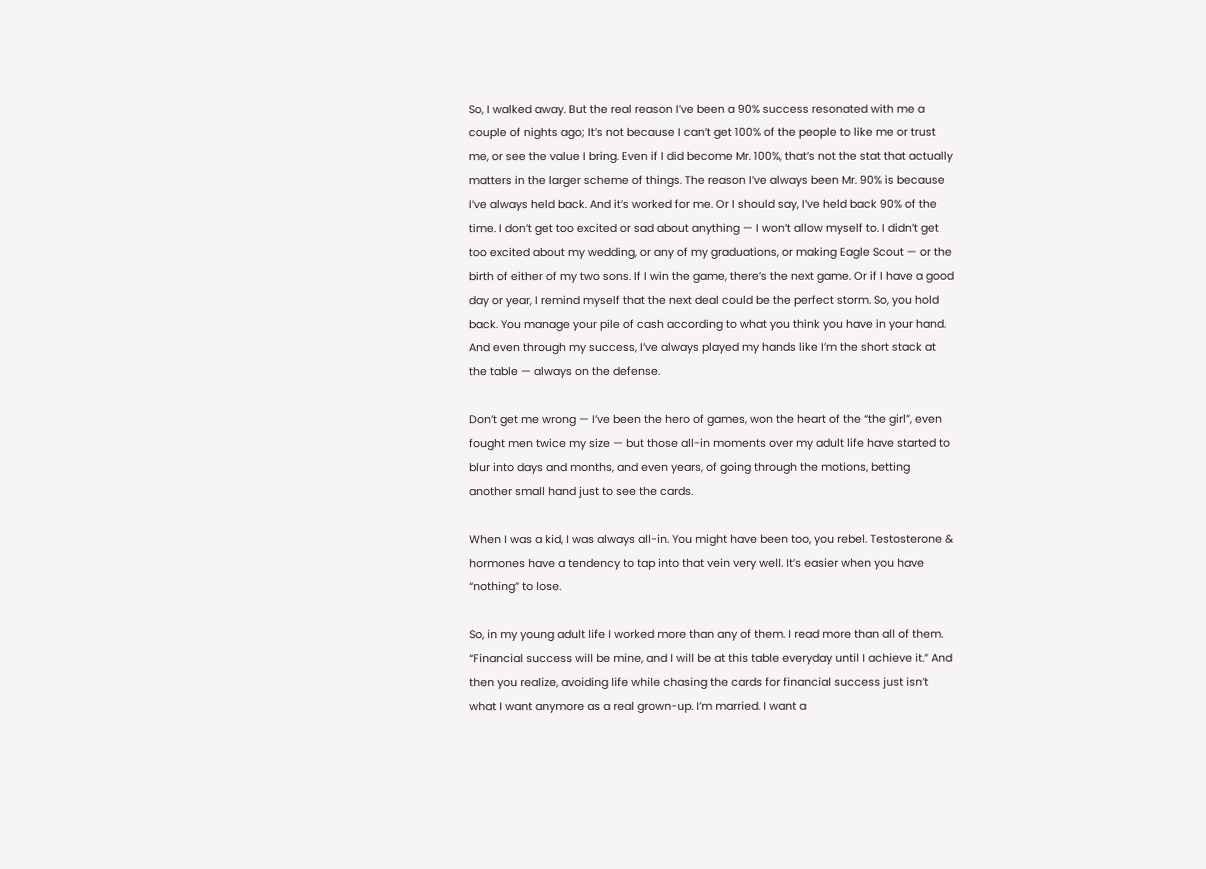So, I walked away. But the real reason I’ve been a 90% success resonated with me a couple of nights ago; It’s not because I can’t get 100% of the people to like me or trust me, or see the value I bring. Even if I did become Mr. 100%, that’s not the stat that actually matters in the larger scheme of things. The reason I’ve always been Mr. 90% is because I’ve always held back. And it’s worked for me. Or I should say, I’ve held back 90% of the time. I don’t get too excited or sad about anything — I won’t allow myself to. I didn’t get too excited about my wedding, or any of my graduations, or making Eagle Scout — or the birth of either of my two sons. If I win the game, there’s the next game. Or if I have a good day or year, I remind myself that the next deal could be the perfect storm. So, you hold back. You manage your pile of cash according to what you think you have in your hand. And even through my success, I’ve always played my hands like I’m the short stack at the table — always on the defense.

Don’t get me wrong — I’ve been the hero of games, won the heart of the “the girl”, even fought men twice my size — but those all-in moments over my adult life have started to blur into days and months, and even years, of going through the motions, betting another small hand just to see the cards.

When I was a kid, I was always all-in. You might have been too, you rebel. Testosterone & hormones have a tendency to tap into that vein very well. It’s easier when you have “nothing” to lose.

So, in my young adult life I worked more than any of them. I read more than all of them. “Financial success will be mine, and I will be at this table everyday until I achieve it.” And then you realize, avoiding life while chasing the cards for financial success just isn’t what I want anymore as a real grown-up. I’m married. I want a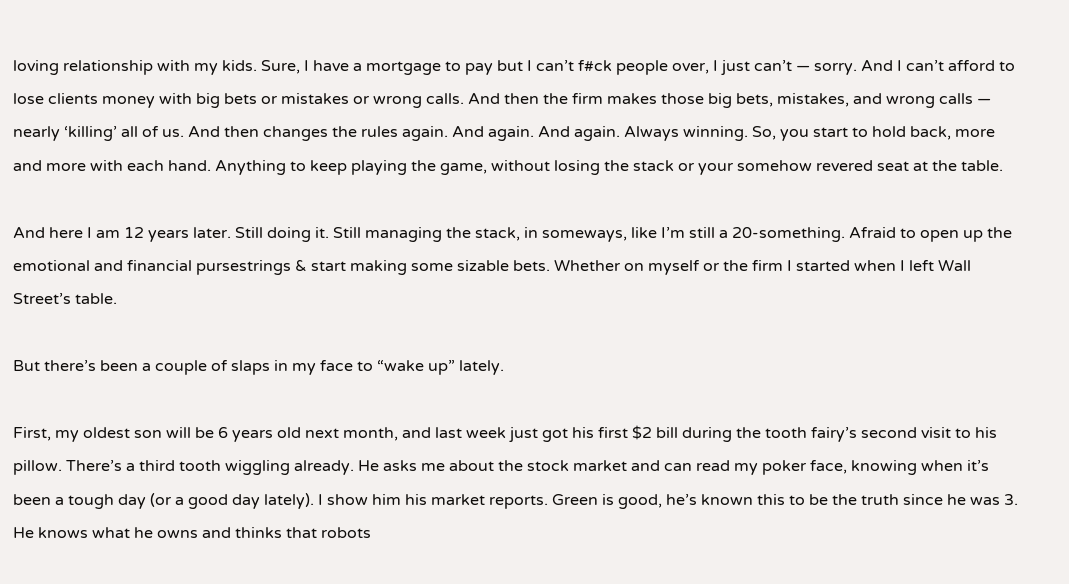loving relationship with my kids. Sure, I have a mortgage to pay but I can’t f#ck people over, I just can’t — sorry. And I can’t afford to lose clients money with big bets or mistakes or wrong calls. And then the firm makes those big bets, mistakes, and wrong calls — nearly ‘killing’ all of us. And then changes the rules again. And again. And again. Always winning. So, you start to hold back, more and more with each hand. Anything to keep playing the game, without losing the stack or your somehow revered seat at the table.

And here I am 12 years later. Still doing it. Still managing the stack, in someways, like I’m still a 20-something. Afraid to open up the emotional and financial pursestrings & start making some sizable bets. Whether on myself or the firm I started when I left Wall Street’s table.

But there’s been a couple of slaps in my face to “wake up” lately.

First, my oldest son will be 6 years old next month, and last week just got his first $2 bill during the tooth fairy’s second visit to his pillow. There’s a third tooth wiggling already. He asks me about the stock market and can read my poker face, knowing when it’s been a tough day (or a good day lately). I show him his market reports. Green is good, he’s known this to be the truth since he was 3. He knows what he owns and thinks that robots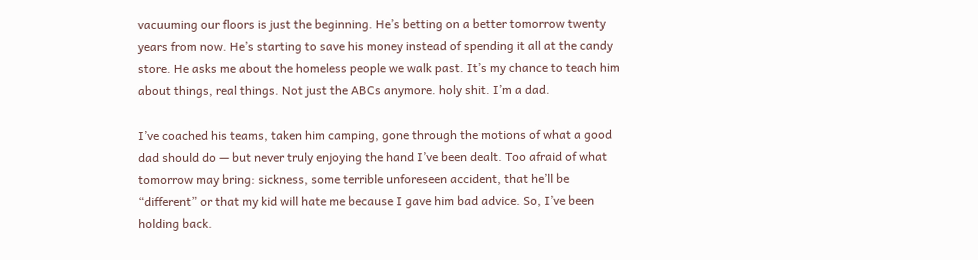vacuuming our floors is just the beginning. He’s betting on a better tomorrow twenty years from now. He’s starting to save his money instead of spending it all at the candy store. He asks me about the homeless people we walk past. It’s my chance to teach him about things, real things. Not just the ABCs anymore. holy shit. I’m a dad.

I’ve coached his teams, taken him camping, gone through the motions of what a good dad should do — but never truly enjoying the hand I’ve been dealt. Too afraid of what tomorrow may bring: sickness, some terrible unforeseen accident, that he’ll be “different” or that my kid will hate me because I gave him bad advice. So, I’ve been holding back.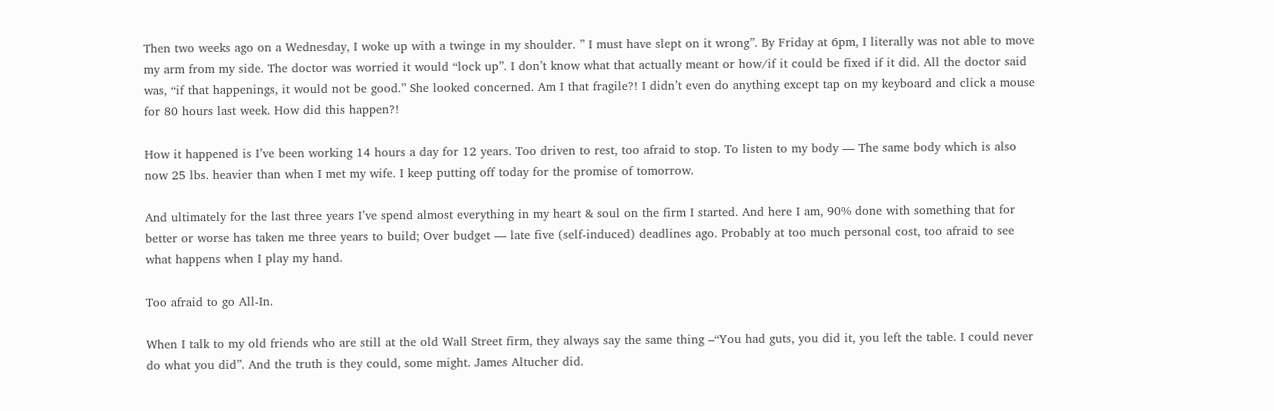Then two weeks ago on a Wednesday, I woke up with a twinge in my shoulder. ” I must have slept on it wrong”. By Friday at 6pm, I literally was not able to move my arm from my side. The doctor was worried it would “lock up”. I don’t know what that actually meant or how/if it could be fixed if it did. All the doctor said was, “if that happenings, it would not be good.” She looked concerned. Am I that fragile?! I didn’t even do anything except tap on my keyboard and click a mouse for 80 hours last week. How did this happen?!

How it happened is I’ve been working 14 hours a day for 12 years. Too driven to rest, too afraid to stop. To listen to my body — The same body which is also now 25 lbs. heavier than when I met my wife. I keep putting off today for the promise of tomorrow.

And ultimately for the last three years I’ve spend almost everything in my heart & soul on the firm I started. And here I am, 90% done with something that for better or worse has taken me three years to build; Over budget — late five (self-induced) deadlines ago. Probably at too much personal cost, too afraid to see what happens when I play my hand.

Too afraid to go All-In.

When I talk to my old friends who are still at the old Wall Street firm, they always say the same thing –“You had guts, you did it, you left the table. I could never do what you did”. And the truth is they could, some might. James Altucher did.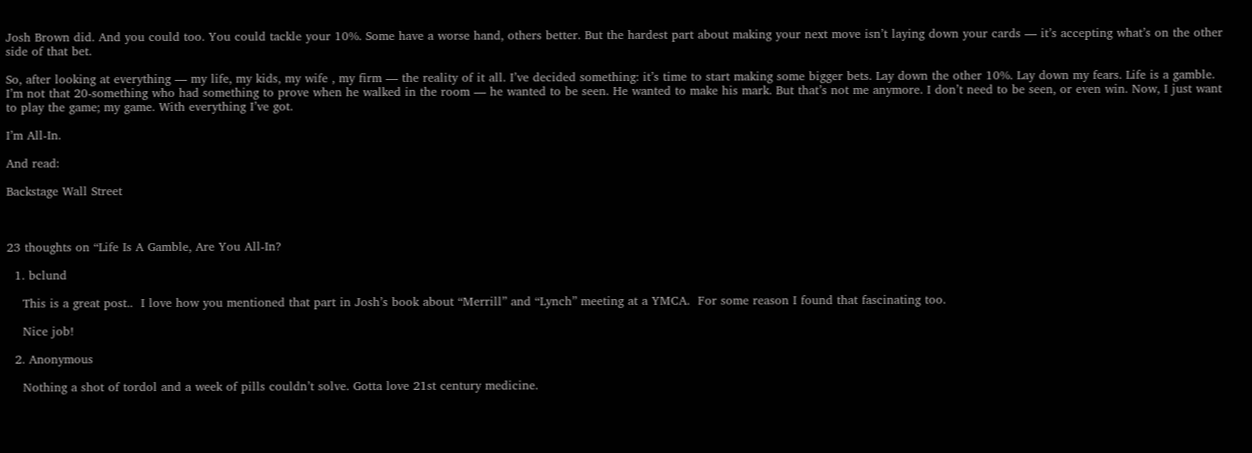Josh Brown did. And you could too. You could tackle your 10%. Some have a worse hand, others better. But the hardest part about making your next move isn’t laying down your cards — it’s accepting what’s on the other side of that bet.

So, after looking at everything — my life, my kids, my wife , my firm — the reality of it all. I’ve decided something: it’s time to start making some bigger bets. Lay down the other 10%. Lay down my fears. Life is a gamble. I’m not that 20-something who had something to prove when he walked in the room — he wanted to be seen. He wanted to make his mark. But that’s not me anymore. I don’t need to be seen, or even win. Now, I just want to play the game; my game. With everything I’ve got.

I’m All-In.

And read:

Backstage Wall Street



23 thoughts on “Life Is A Gamble, Are You All-In?

  1. bclund

    This is a great post..  I love how you mentioned that part in Josh’s book about “Merrill” and “Lynch” meeting at a YMCA.  For some reason I found that fascinating too.

    Nice job!

  2. Anonymous

    Nothing a shot of tordol and a week of pills couldn’t solve. Gotta love 21st century medicine.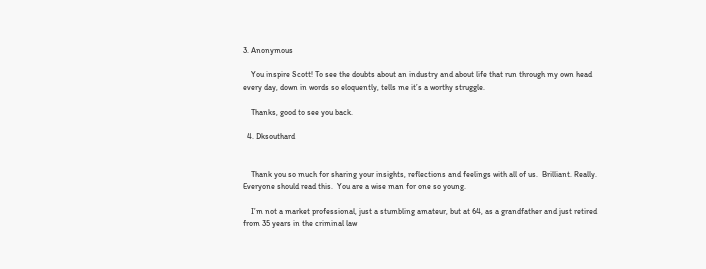3. Anonymous

    You inspire Scott! To see the doubts about an industry and about life that run through my own head every day, down in words so eloquently, tells me it’s a worthy struggle.

    Thanks, good to see you back.

  4. Dksouthard


    Thank you so much for sharing your insights, reflections and feelings with all of us.  Brilliant. Really.  Everyone should read this.  You are a wise man for one so young.

    I’m not a market professional, just a stumbling amateur, but at 64, as a grandfather and just retired from 35 years in the criminal law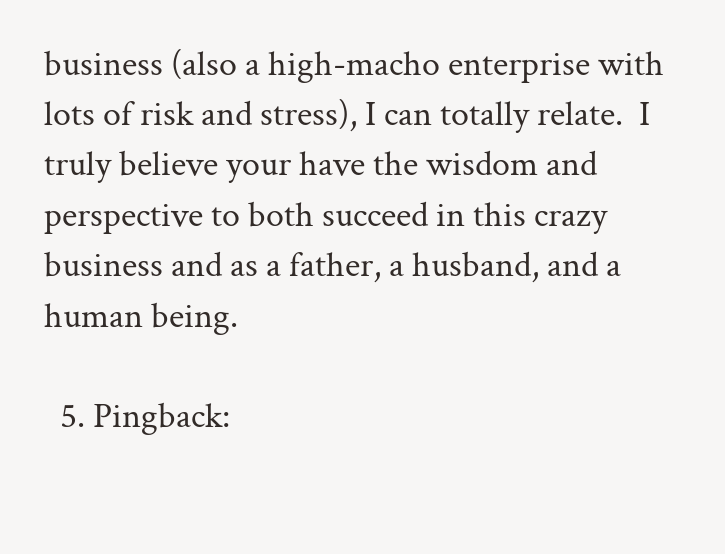business (also a high-macho enterprise with lots of risk and stress), I can totally relate.  I truly believe your have the wisdom and perspective to both succeed in this crazy business and as a father, a husband, and a human being.

  5. Pingback: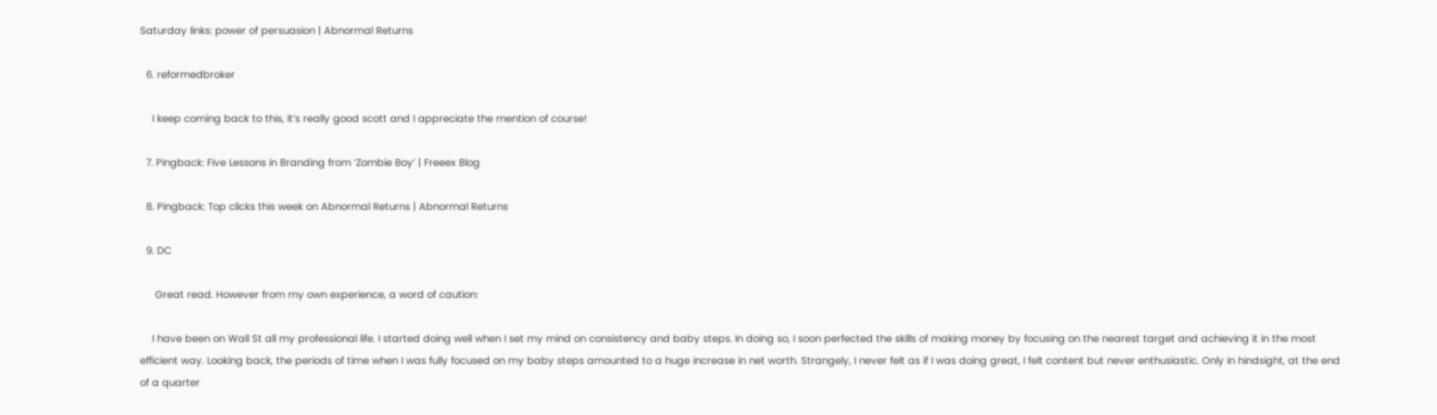Saturday links: power of persuasion | Abnormal Returns

  6. reformedbroker

    I keep coming back to this, it’s really good scott and I appreciate the mention of course!

  7. Pingback: Five Lessons in Branding from ‘Zombie Boy’ | Freeex Blog

  8. Pingback: Top clicks this week on Abnormal Returns | Abnormal Returns

  9. DC

     Great read. However from my own experience, a word of caution:

    I have been on Wall St all my professional life. I started doing well when I set my mind on consistency and baby steps. In doing so, I soon perfected the skills of making money by focusing on the nearest target and achieving it in the most efficient way. Looking back, the periods of time when I was fully focused on my baby steps amounted to a huge increase in net worth. Strangely, I never felt as if I was doing great, I felt content but never enthusiastic. Only in hindsight, at the end of a quarter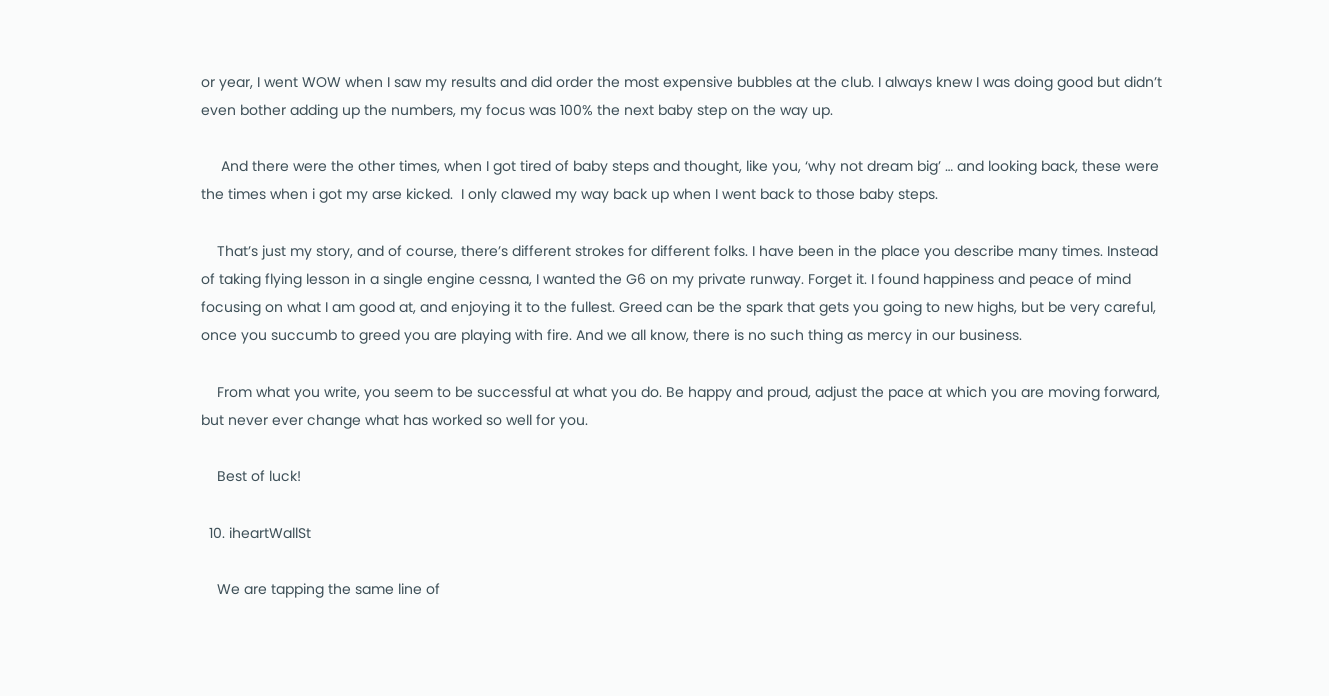or year, I went WOW when I saw my results and did order the most expensive bubbles at the club. I always knew I was doing good but didn’t even bother adding up the numbers, my focus was 100% the next baby step on the way up.

     And there were the other times, when I got tired of baby steps and thought, like you, ‘why not dream big’ … and looking back, these were the times when i got my arse kicked.  I only clawed my way back up when I went back to those baby steps.

    That’s just my story, and of course, there’s different strokes for different folks. I have been in the place you describe many times. Instead of taking flying lesson in a single engine cessna, I wanted the G6 on my private runway. Forget it. I found happiness and peace of mind focusing on what I am good at, and enjoying it to the fullest. Greed can be the spark that gets you going to new highs, but be very careful, once you succumb to greed you are playing with fire. And we all know, there is no such thing as mercy in our business.

    From what you write, you seem to be successful at what you do. Be happy and proud, adjust the pace at which you are moving forward, but never ever change what has worked so well for you.

    Best of luck!

  10. iheartWallSt

    We are tapping the same line of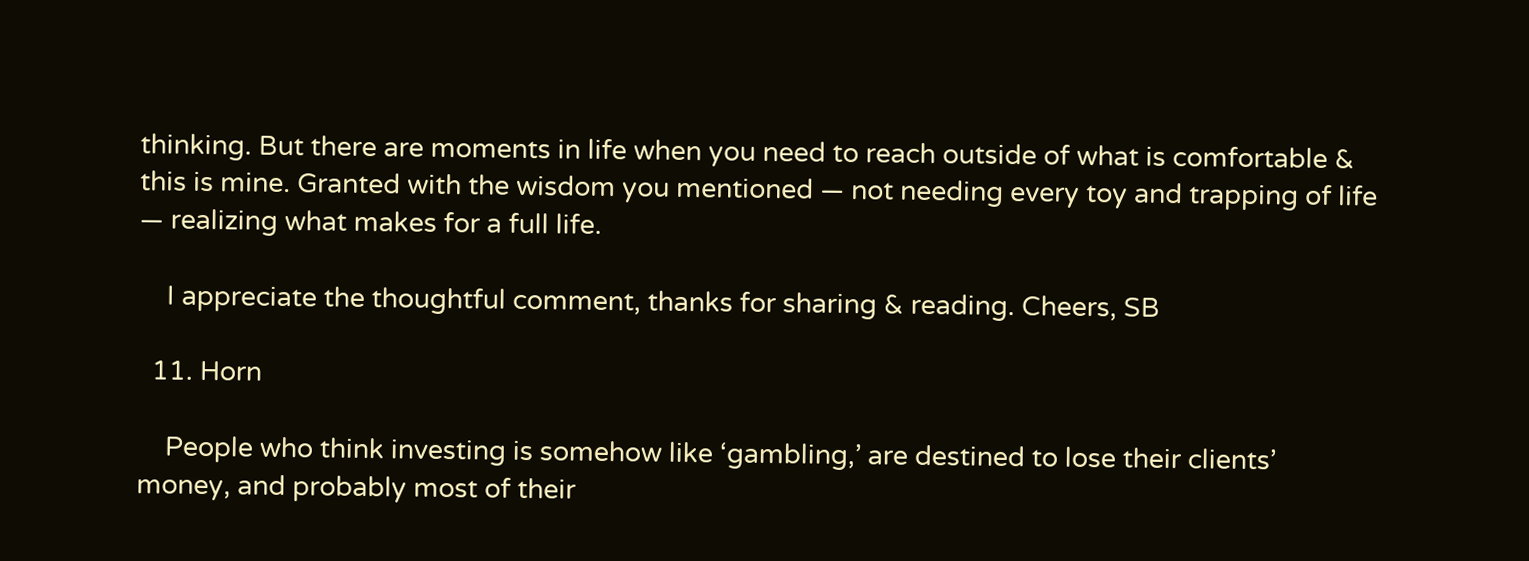thinking. But there are moments in life when you need to reach outside of what is comfortable & this is mine. Granted with the wisdom you mentioned — not needing every toy and trapping of life — realizing what makes for a full life.

    I appreciate the thoughtful comment, thanks for sharing & reading. Cheers, SB

  11. Horn

    People who think investing is somehow like ‘gambling,’ are destined to lose their clients’ money, and probably most of their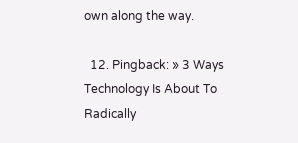own along the way.

  12. Pingback: » 3 Ways Technology Is About To Radically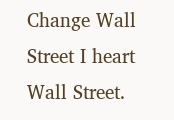Change Wall Street I heart Wall Street.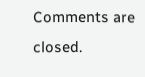Comments are closed.